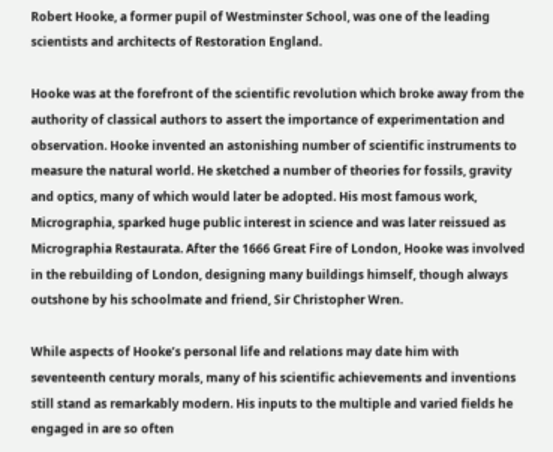Robert Hooke, a former pupil of Westminster School, was one of the leading scientists and architects of Restoration England.

Hooke was at the forefront of the scientific revolution which broke away from the authority of classical authors to assert the importance of experimentation and observation. Hooke invented an astonishing number of scientific instruments to measure the natural world. He sketched a number of theories for fossils, gravity and optics, many of which would later be adopted. His most famous work, Micrographia, sparked huge public interest in science and was later reissued as Micrographia Restaurata. After the 1666 Great Fire of London, Hooke was involved in the rebuilding of London, designing many buildings himself, though always outshone by his schoolmate and friend, Sir Christopher Wren.

While aspects of Hooke’s personal life and relations may date him with seventeenth century morals, many of his scientific achievements and inventions still stand as remarkably modern. His inputs to the multiple and varied fields he engaged in are so often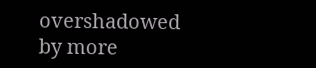overshadowed by more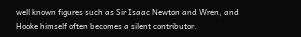well known figures such as Sir Isaac Newton and Wren, and Hooke himself often becomes a silent contributor.